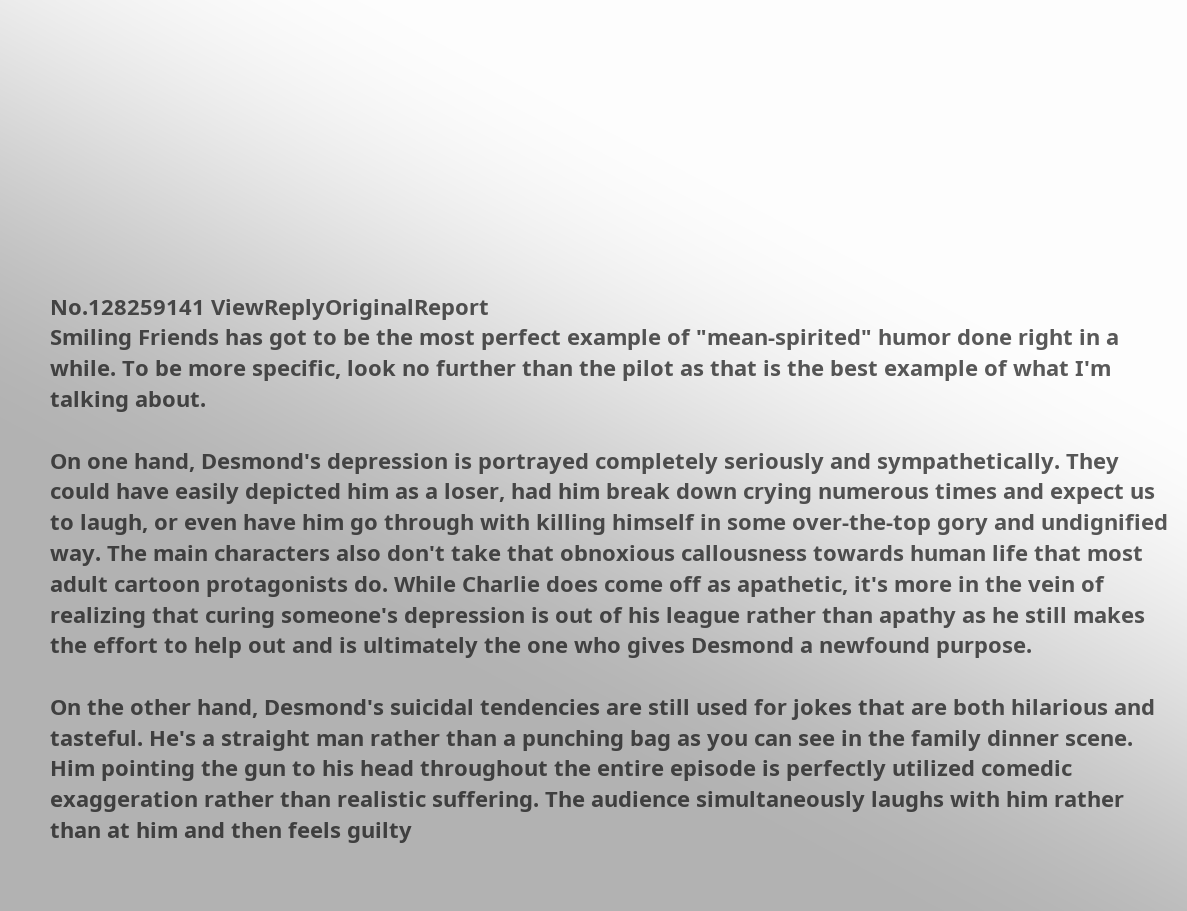No.128259141 ViewReplyOriginalReport
Smiling Friends has got to be the most perfect example of "mean-spirited" humor done right in a while. To be more specific, look no further than the pilot as that is the best example of what I'm talking about.

On one hand, Desmond's depression is portrayed completely seriously and sympathetically. They could have easily depicted him as a loser, had him break down crying numerous times and expect us to laugh, or even have him go through with killing himself in some over-the-top gory and undignified way. The main characters also don't take that obnoxious callousness towards human life that most adult cartoon protagonists do. While Charlie does come off as apathetic, it's more in the vein of realizing that curing someone's depression is out of his league rather than apathy as he still makes the effort to help out and is ultimately the one who gives Desmond a newfound purpose.

On the other hand, Desmond's suicidal tendencies are still used for jokes that are both hilarious and tasteful. He's a straight man rather than a punching bag as you can see in the family dinner scene. Him pointing the gun to his head throughout the entire episode is perfectly utilized comedic exaggeration rather than realistic suffering. The audience simultaneously laughs with him rather than at him and then feels guilty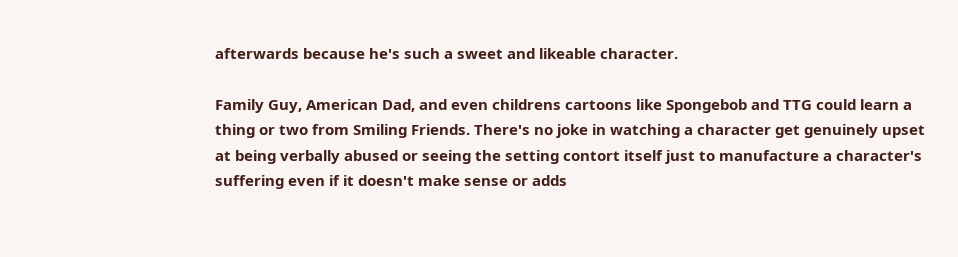afterwards because he's such a sweet and likeable character.

Family Guy, American Dad, and even childrens cartoons like Spongebob and TTG could learn a thing or two from Smiling Friends. There's no joke in watching a character get genuinely upset at being verbally abused or seeing the setting contort itself just to manufacture a character's suffering even if it doesn't make sense or adds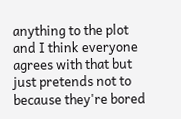anything to the plot and I think everyone agrees with that but just pretends not to because they're bored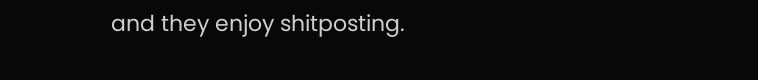and they enjoy shitposting.